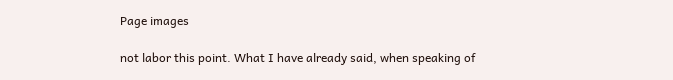Page images

not labor this point. What I have already said, when speaking of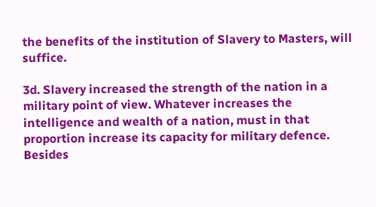the benefits of the institution of Slavery to Masters, will suffice.

3d. Slavery increased the strength of the nation in a military point of view. Whatever increases the intelligence and wealth of a nation, must in that proportion increase its capacity for military defence. Besides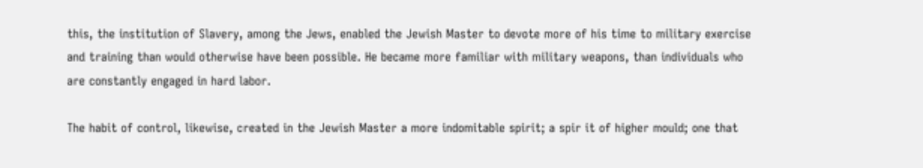this, the institution of Slavery, among the Jews, enabled the Jewish Master to devote more of his time to military exercise and training than would otherwise have been possible. He became more familiar with military weapons, than individuals who are constantly engaged in hard labor.

The habit of control, likewise, created in the Jewish Master a more indomitable spirit; a spir it of higher mould; one that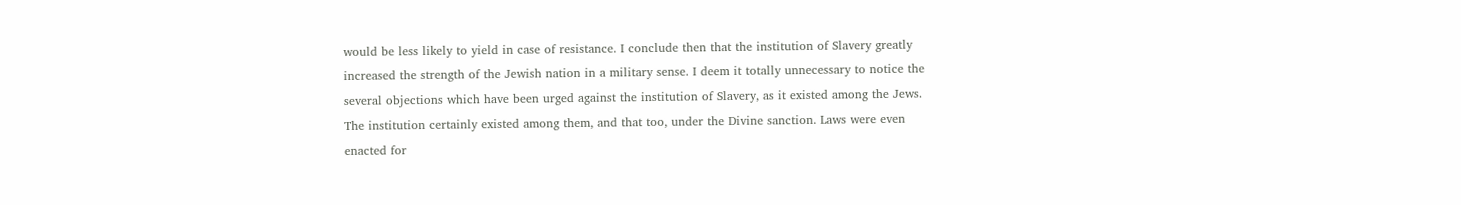would be less likely to yield in case of resistance. I conclude then that the institution of Slavery greatly increased the strength of the Jewish nation in a military sense. I deem it totally unnecessary to notice the several objections which have been urged against the institution of Slavery, as it existed among the Jews. The institution certainly existed among them, and that too, under the Divine sanction. Laws were even enacted for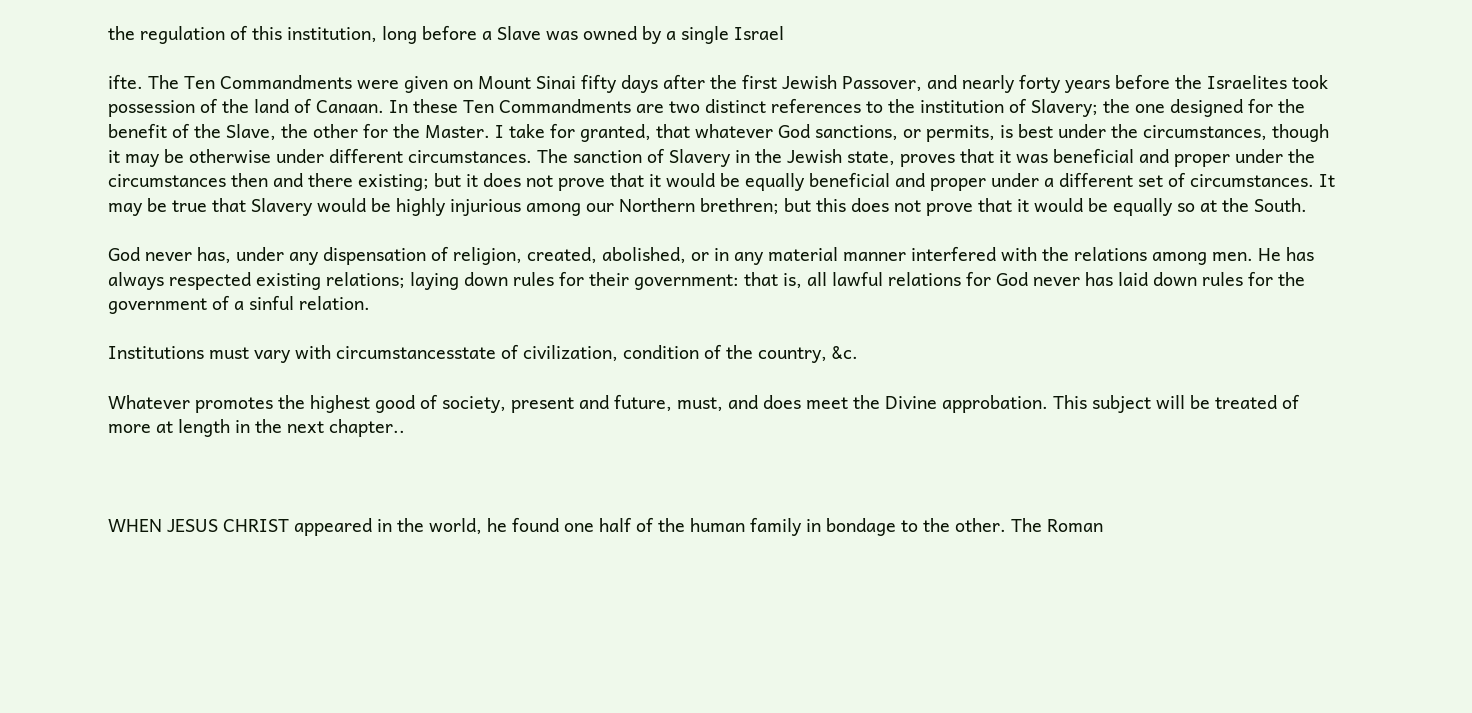the regulation of this institution, long before a Slave was owned by a single Israel

ifte. The Ten Commandments were given on Mount Sinai fifty days after the first Jewish Passover, and nearly forty years before the Israelites took possession of the land of Canaan. In these Ten Commandments are two distinct references to the institution of Slavery; the one designed for the benefit of the Slave, the other for the Master. I take for granted, that whatever God sanctions, or permits, is best under the circumstances, though it may be otherwise under different circumstances. The sanction of Slavery in the Jewish state, proves that it was beneficial and proper under the circumstances then and there existing; but it does not prove that it would be equally beneficial and proper under a different set of circumstances. It may be true that Slavery would be highly injurious among our Northern brethren; but this does not prove that it would be equally so at the South.

God never has, under any dispensation of religion, created, abolished, or in any material manner interfered with the relations among men. He has always respected existing relations; laying down rules for their government: that is, all lawful relations for God never has laid down rules for the government of a sinful relation.

Institutions must vary with circumstancesstate of civilization, condition of the country, &c.

Whatever promotes the highest good of society, present and future, must, and does meet the Divine approbation. This subject will be treated of more at length in the next chapter..



WHEN JESUS CHRIST appeared in the world, he found one half of the human family in bondage to the other. The Roman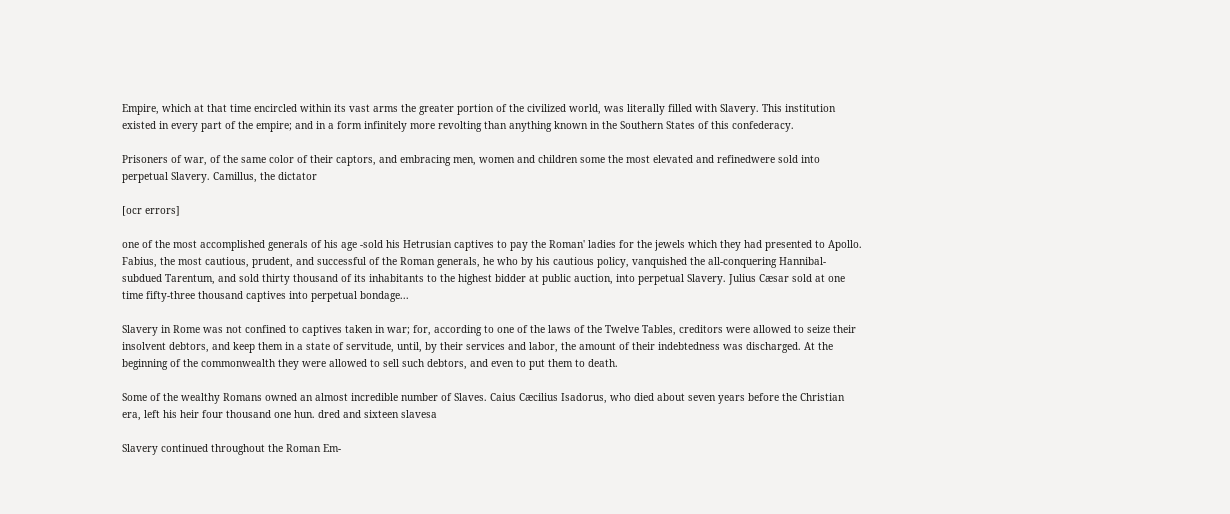Empire, which at that time encircled within its vast arms the greater portion of the civilized world, was literally filled with Slavery. This institution existed in every part of the empire; and in a form infinitely more revolting than anything known in the Southern States of this confederacy.

Prisoners of war, of the same color of their captors, and embracing men, women and children some the most elevated and refinedwere sold into perpetual Slavery. Camillus, the dictator

[ocr errors]

one of the most accomplished generals of his age -sold his Hetrusian captives to pay the Roman' ladies for the jewels which they had presented to Apollo. Fabius, the most cautious, prudent, and successful of the Roman generals, he who by his cautious policy, vanquished the all-conquering Hannibal-subdued Tarentum, and sold thirty thousand of its inhabitants to the highest bidder at public auction, into perpetual Slavery. Julius Cæsar sold at one time fifty-three thousand captives into perpetual bondage...

Slavery in Rome was not confined to captives taken in war; for, according to one of the laws of the Twelve Tables, creditors were allowed to seize their insolvent debtors, and keep them in a state of servitude, until, by their services and labor, the amount of their indebtedness was discharged. At the beginning of the commonwealth they were allowed to sell such debtors, and even to put them to death.

Some of the wealthy Romans owned an almost incredible number of Slaves. Caius Cæcilius Isadorus, who died about seven years before the Christian era, left his heir four thousand one hun. dred and sixteen slavesa

Slavery continued throughout the Roman Em-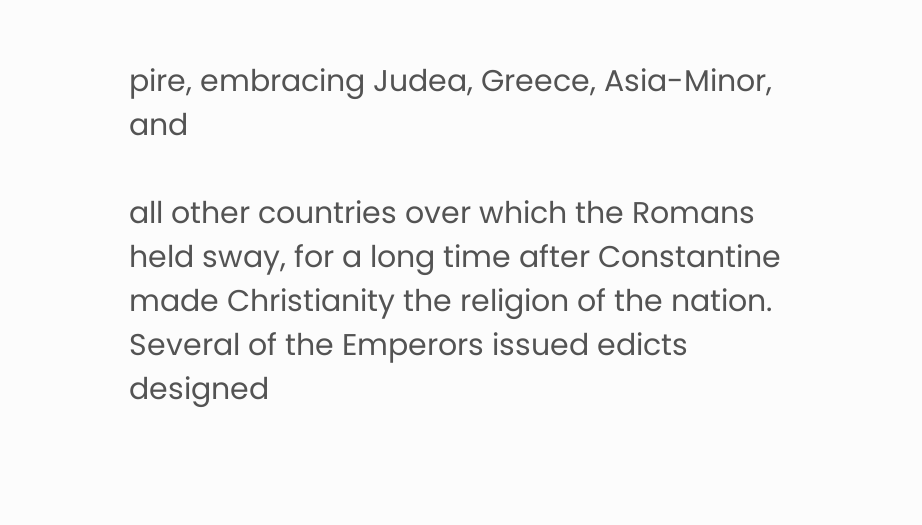pire, embracing Judea, Greece, Asia-Minor, and

all other countries over which the Romans held sway, for a long time after Constantine made Christianity the religion of the nation. Several of the Emperors issued edicts designed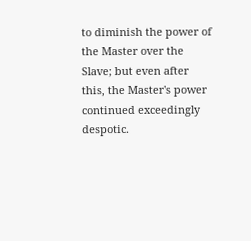to diminish the power of the Master over the Slave; but even after this, the Master's power continued exceedingly despotic.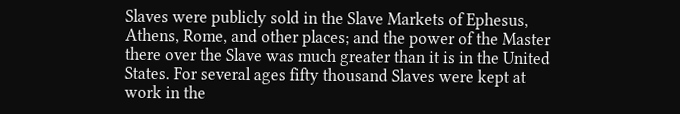Slaves were publicly sold in the Slave Markets of Ephesus, Athens, Rome, and other places; and the power of the Master there over the Slave was much greater than it is in the United States. For several ages fifty thousand Slaves were kept at work in the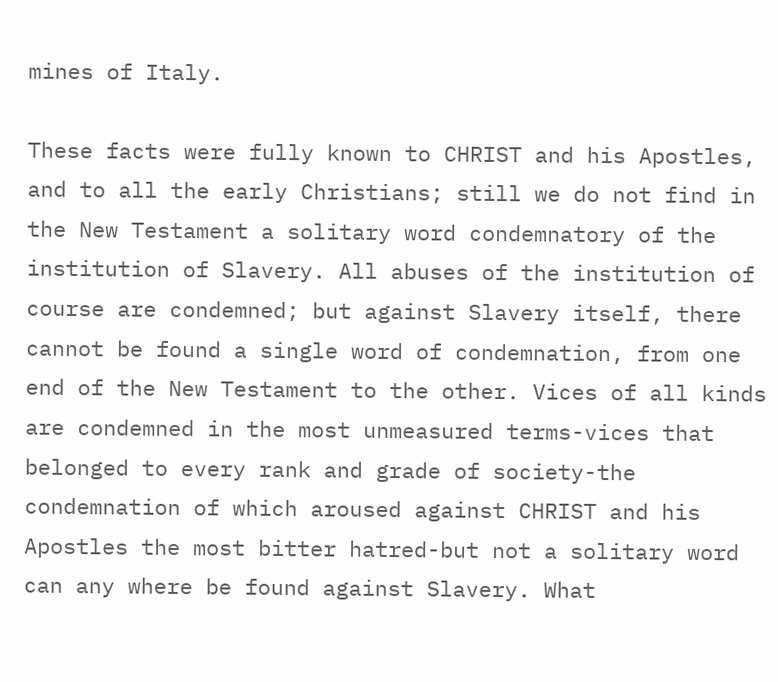mines of Italy.

These facts were fully known to CHRIST and his Apostles, and to all the early Christians; still we do not find in the New Testament a solitary word condemnatory of the institution of Slavery. All abuses of the institution of course are condemned; but against Slavery itself, there cannot be found a single word of condemnation, from one end of the New Testament to the other. Vices of all kinds are condemned in the most unmeasured terms-vices that belonged to every rank and grade of society-the condemnation of which aroused against CHRIST and his Apostles the most bitter hatred-but not a solitary word can any where be found against Slavery. What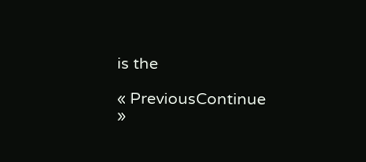is the

« PreviousContinue »